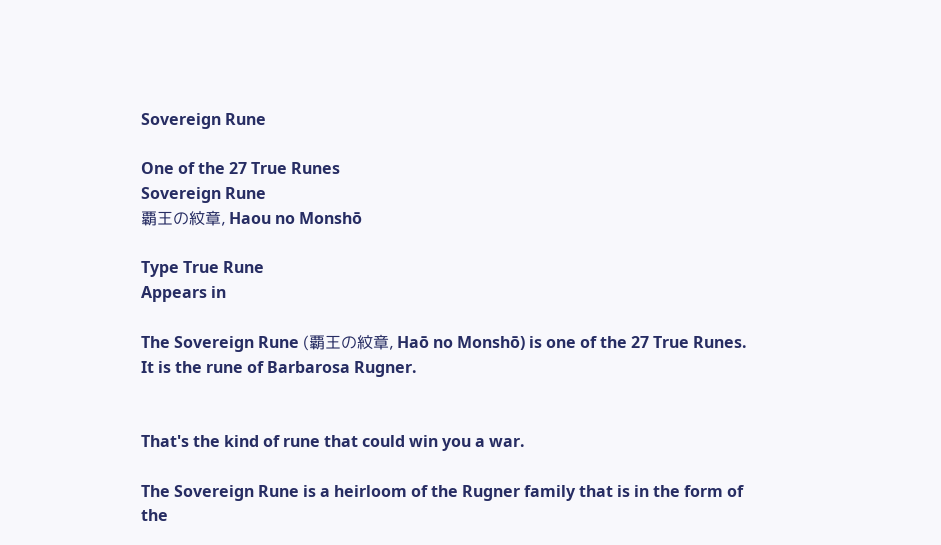Sovereign Rune

One of the 27 True Runes
Sovereign Rune
覇王の紋章, Haou no Monshō

Type True Rune
Appears in

The Sovereign Rune (覇王の紋章, Haō no Monshō) is one of the 27 True Runes. It is the rune of Barbarosa Rugner.


That's the kind of rune that could win you a war.

The Sovereign Rune is a heirloom of the Rugner family that is in the form of the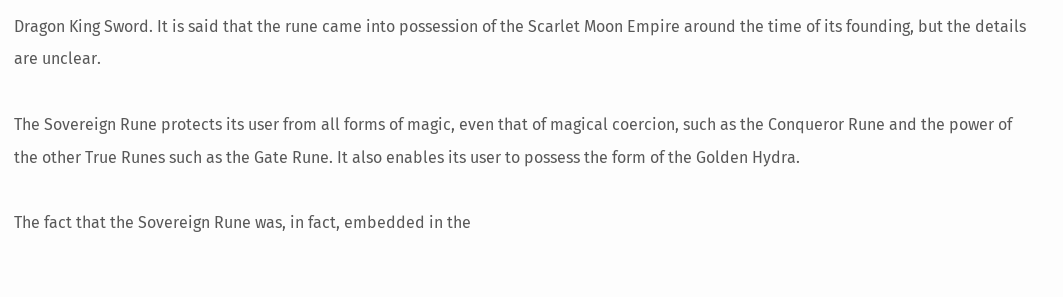Dragon King Sword. It is said that the rune came into possession of the Scarlet Moon Empire around the time of its founding, but the details are unclear.

The Sovereign Rune protects its user from all forms of magic, even that of magical coercion, such as the Conqueror Rune and the power of the other True Runes such as the Gate Rune. It also enables its user to possess the form of the Golden Hydra.

The fact that the Sovereign Rune was, in fact, embedded in the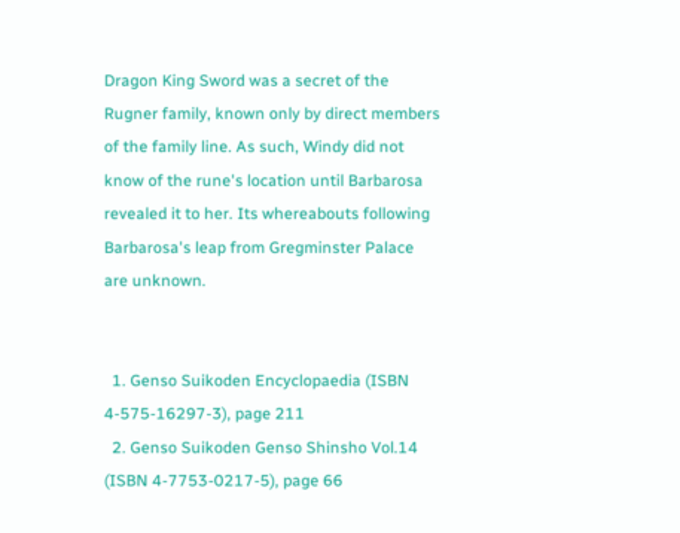Dragon King Sword was a secret of the Rugner family, known only by direct members of the family line. As such, Windy did not know of the rune's location until Barbarosa revealed it to her. Its whereabouts following Barbarosa's leap from Gregminster Palace are unknown.


  1. Genso Suikoden Encyclopaedia (ISBN 4-575-16297-3), page 211
  2. Genso Suikoden Genso Shinsho Vol.14 (ISBN 4-7753-0217-5), page 66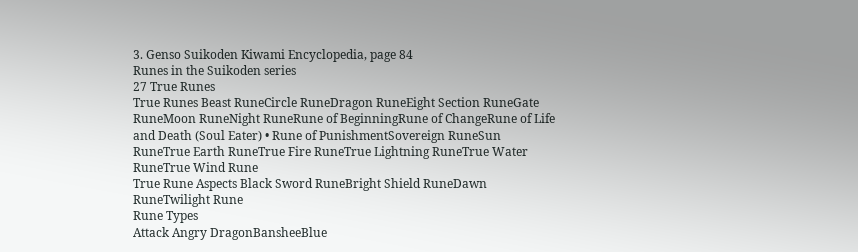3. Genso Suikoden Kiwami Encyclopedia, page 84
Runes in the Suikoden series
27 True Runes
True Runes Beast RuneCircle RuneDragon RuneEight Section RuneGate RuneMoon RuneNight RuneRune of BeginningRune of ChangeRune of Life and Death (Soul Eater) • Rune of PunishmentSovereign RuneSun RuneTrue Earth RuneTrue Fire RuneTrue Lightning RuneTrue Water RuneTrue Wind Rune
True Rune Aspects Black Sword RuneBright Shield RuneDawn RuneTwilight Rune
Rune Types
Attack Angry DragonBansheeBlue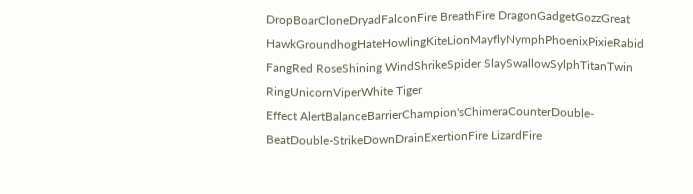DropBoarCloneDryadFalconFire BreathFire DragonGadgetGozzGreat HawkGroundhogHateHowlingKiteLionMayflyNymphPhoenixPixieRabid FangRed RoseShining WindShrikeSpider SlaySwallowSylphTitanTwin RingUnicornViperWhite Tiger
Effect AlertBalanceBarrierChampion'sChimeraCounterDouble-BeatDouble-StrikeDownDrainExertionFire LizardFire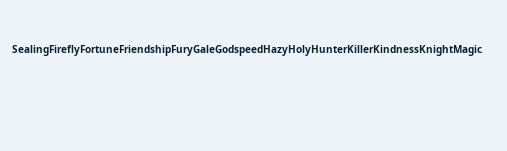SealingFireflyFortuneFriendshipFuryGaleGodspeedHazyHolyHunterKillerKindnessKnightMagic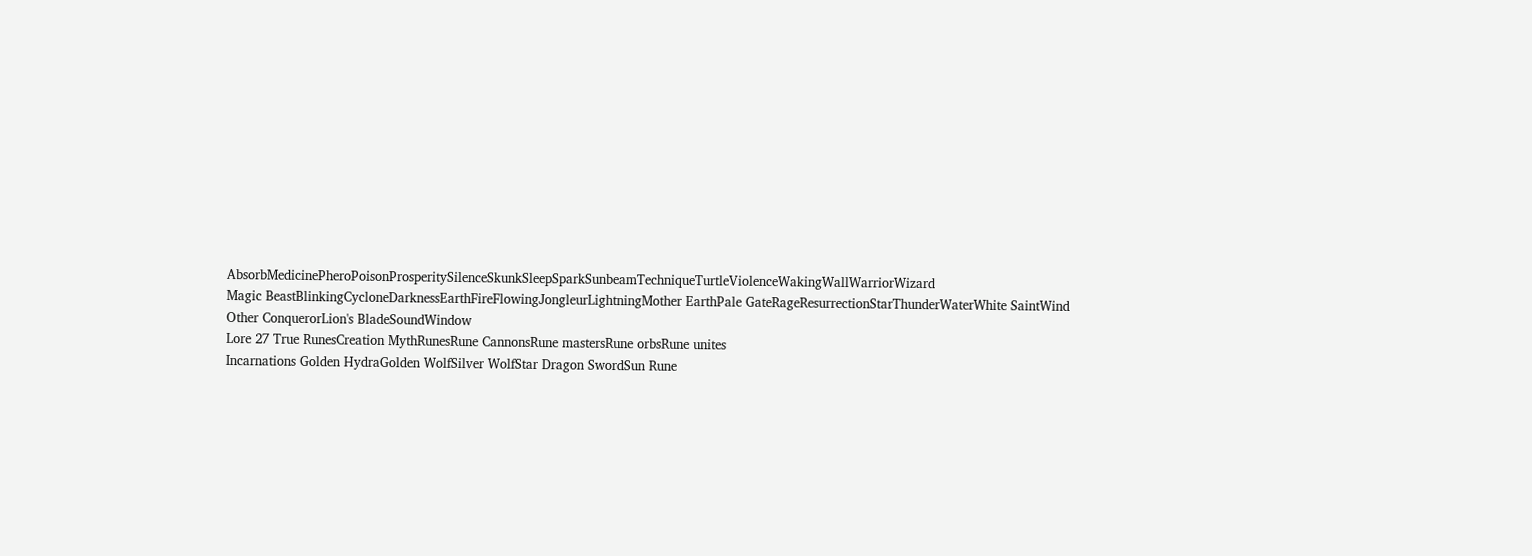AbsorbMedicinePheroPoisonProsperitySilenceSkunkSleepSparkSunbeamTechniqueTurtleViolenceWakingWallWarriorWizard
Magic BeastBlinkingCycloneDarknessEarthFireFlowingJongleurLightningMother EarthPale GateRageResurrectionStarThunderWaterWhite SaintWind
Other ConquerorLion's BladeSoundWindow
Lore 27 True RunesCreation MythRunesRune CannonsRune mastersRune orbsRune unites
Incarnations Golden HydraGolden WolfSilver WolfStar Dragon SwordSun Rune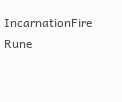IncarnationFire Rune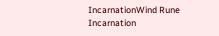IncarnationWind Rune Incarnation